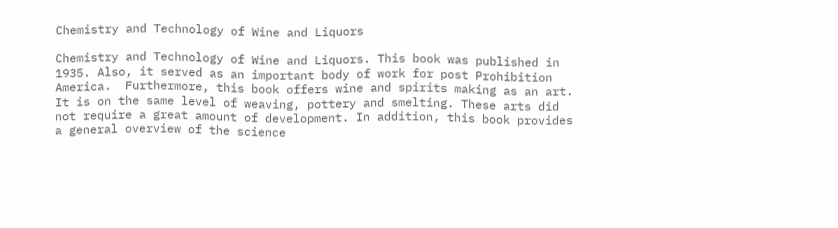Chemistry and Technology of Wine and Liquors

Chemistry and Technology of Wine and Liquors. This book was published in 1935. Also, it served as an important body of work for post Prohibition America.  Furthermore, this book offers wine and spirits making as an art.  It is on the same level of weaving, pottery and smelting. These arts did not require a great amount of development. In addition, this book provides a general overview of the science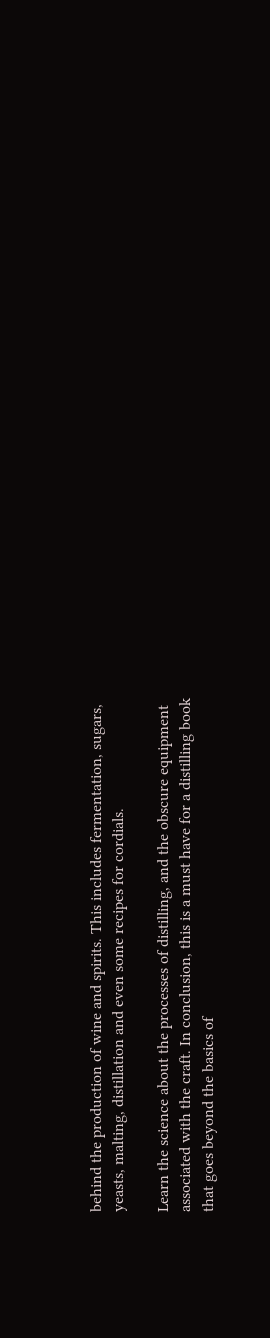behind the production of wine and spirits. This includes fermentation, sugars, yeasts, malting, distillation and even some recipes for cordials.

Learn the science about the processes of distilling, and the obscure equipment associated with the craft. In conclusion, this is a must have for a distilling book that goes beyond the basics of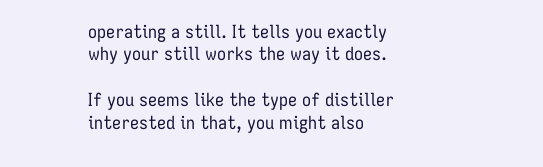operating a still. It tells you exactly why your still works the way it does.

If you seems like the type of distiller interested in that, you might also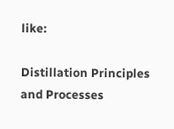like:

Distillation Principles and Processes